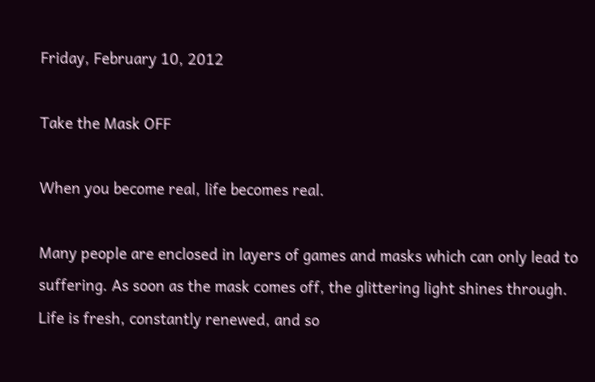Friday, February 10, 2012

Take the Mask OFF

When you become real, life becomes real.

Many people are enclosed in layers of games and masks which can only lead to suffering. As soon as the mask comes off, the glittering light shines through. Life is fresh, constantly renewed, and so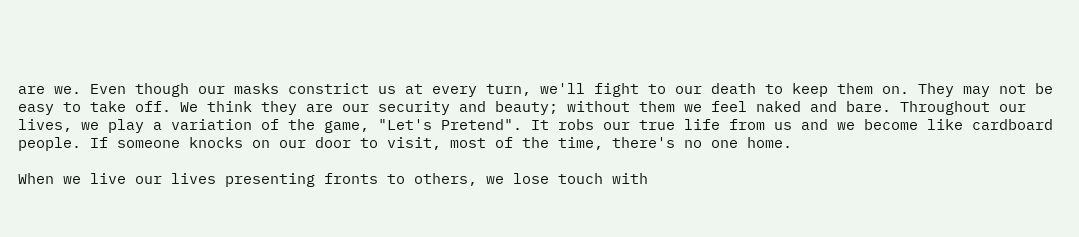are we. Even though our masks constrict us at every turn, we'll fight to our death to keep them on. They may not be easy to take off. We think they are our security and beauty; without them we feel naked and bare. Throughout our lives, we play a variation of the game, "Let's Pretend". It robs our true life from us and we become like cardboard people. If someone knocks on our door to visit, most of the time, there's no one home.

When we live our lives presenting fronts to others, we lose touch with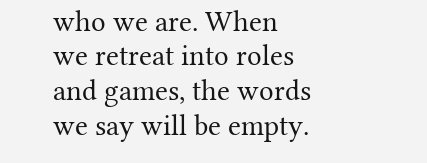who we are. When we retreat into roles and games, the words we say will be empty.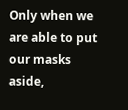Only when we are able to put our masks aside,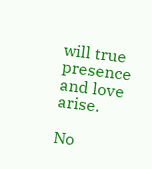will true presence and love arise.

No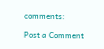comments:

Post a Comment